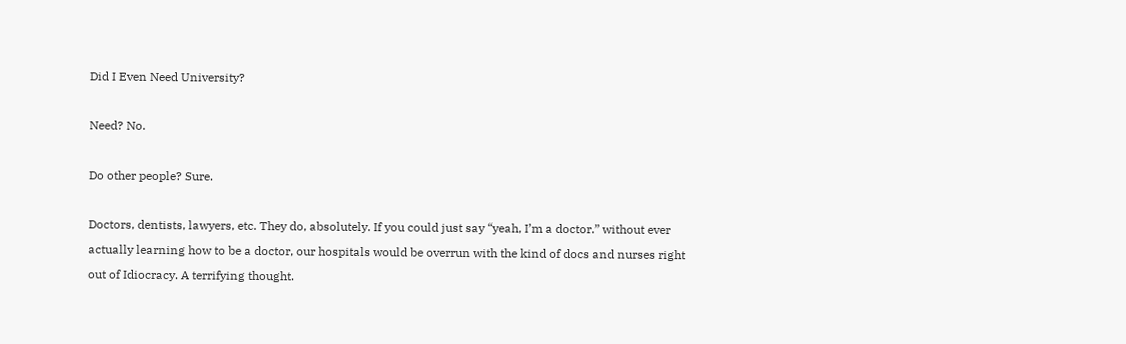Did I Even Need University?

Need? No.

Do other people? Sure.

Doctors, dentists, lawyers, etc. They do, absolutely. If you could just say “yeah, I’m a doctor.” without ever actually learning how to be a doctor, our hospitals would be overrun with the kind of docs and nurses right out of Idiocracy. A terrifying thought.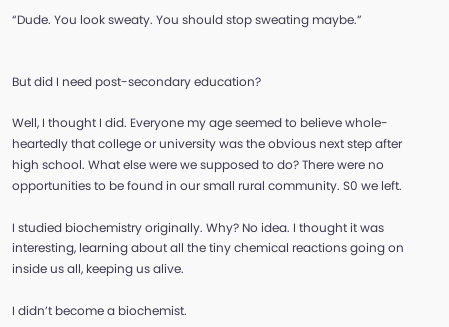“Dude. You look sweaty. You should stop sweating maybe.”


But did I need post-secondary education?

Well, I thought I did. Everyone my age seemed to believe whole-heartedly that college or university was the obvious next step after high school. What else were we supposed to do? There were no opportunities to be found in our small rural community. S0 we left.

I studied biochemistry originally. Why? No idea. I thought it was interesting, learning about all the tiny chemical reactions going on inside us all, keeping us alive.

I didn’t become a biochemist.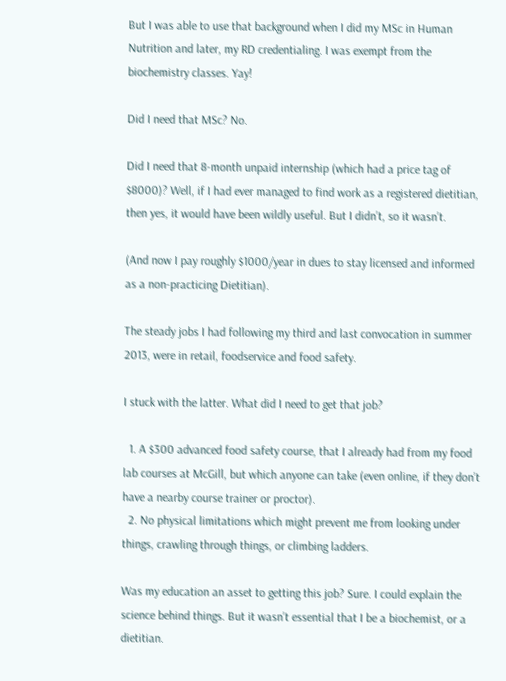But I was able to use that background when I did my MSc in Human Nutrition and later, my RD credentialing. I was exempt from the biochemistry classes. Yay!

Did I need that MSc? No.

Did I need that 8-month unpaid internship (which had a price tag of $8000)? Well, if I had ever managed to find work as a registered dietitian, then yes, it would have been wildly useful. But I didn’t, so it wasn’t.

(And now I pay roughly $1000/year in dues to stay licensed and informed as a non-practicing Dietitian).

The steady jobs I had following my third and last convocation in summer 2013, were in retail, foodservice and food safety.

I stuck with the latter. What did I need to get that job?

  1. A $300 advanced food safety course, that I already had from my food lab courses at McGill, but which anyone can take (even online, if they don’t have a nearby course trainer or proctor).
  2. No physical limitations which might prevent me from looking under things, crawling through things, or climbing ladders.

Was my education an asset to getting this job? Sure. I could explain the science behind things. But it wasn’t essential that I be a biochemist, or a dietitian.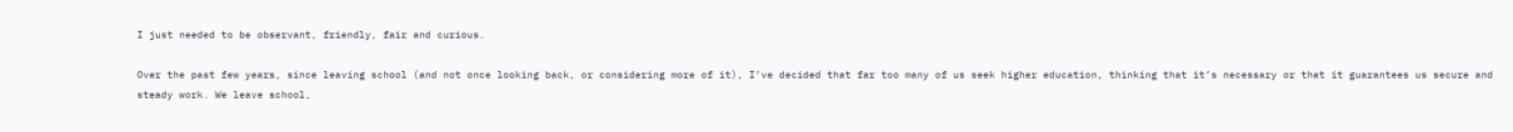I just needed to be observant, friendly, fair and curious.

Over the past few years, since leaving school (and not once looking back, or considering more of it), I’ve decided that far too many of us seek higher education, thinking that it’s necessary or that it guarantees us secure and steady work. We leave school,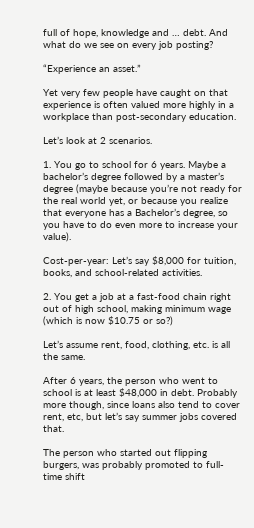full of hope, knowledge and … debt. And what do we see on every job posting?

“Experience an asset.”

Yet very few people have caught on that experience is often valued more highly in a workplace than post-secondary education.

Let’s look at 2 scenarios.

1. You go to school for 6 years. Maybe a bachelor’s degree followed by a master’s degree (maybe because you’re not ready for the real world yet, or because you realize that everyone has a Bachelor’s degree, so you have to do even more to increase your value).

Cost-per-year: Let’s say $8,000 for tuition, books, and school-related activities.

2. You get a job at a fast-food chain right out of high school, making minimum wage (which is now $10.75 or so?)

Let’s assume rent, food, clothing, etc. is all the same.

After 6 years, the person who went to school is at least $48,000 in debt. Probably more though, since loans also tend to cover rent, etc, but let’s say summer jobs covered that.

The person who started out flipping burgers, was probably promoted to full-time shift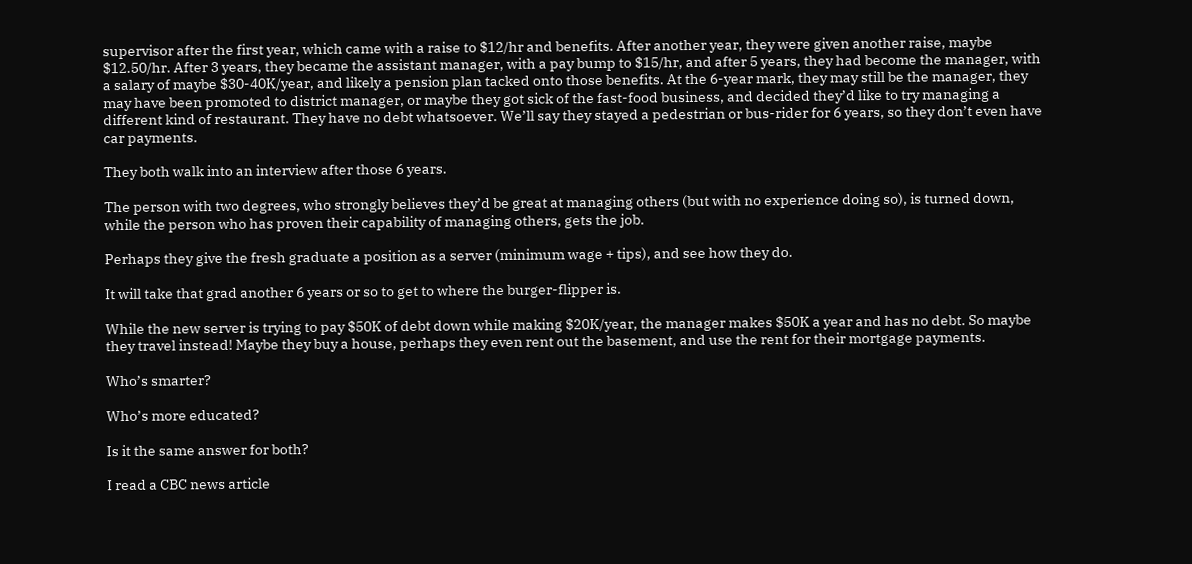supervisor after the first year, which came with a raise to $12/hr and benefits. After another year, they were given another raise, maybe $12.50/hr. After 3 years, they became the assistant manager, with a pay bump to $15/hr, and after 5 years, they had become the manager, with a salary of maybe $30-40K/year, and likely a pension plan tacked onto those benefits. At the 6-year mark, they may still be the manager, they may have been promoted to district manager, or maybe they got sick of the fast-food business, and decided they’d like to try managing a different kind of restaurant. They have no debt whatsoever. We’ll say they stayed a pedestrian or bus-rider for 6 years, so they don’t even have car payments.

They both walk into an interview after those 6 years.

The person with two degrees, who strongly believes they’d be great at managing others (but with no experience doing so), is turned down, while the person who has proven their capability of managing others, gets the job.

Perhaps they give the fresh graduate a position as a server (minimum wage + tips), and see how they do.

It will take that grad another 6 years or so to get to where the burger-flipper is.

While the new server is trying to pay $50K of debt down while making $20K/year, the manager makes $50K a year and has no debt. So maybe they travel instead! Maybe they buy a house, perhaps they even rent out the basement, and use the rent for their mortgage payments.

Who’s smarter?

Who’s more educated?

Is it the same answer for both?

I read a CBC news article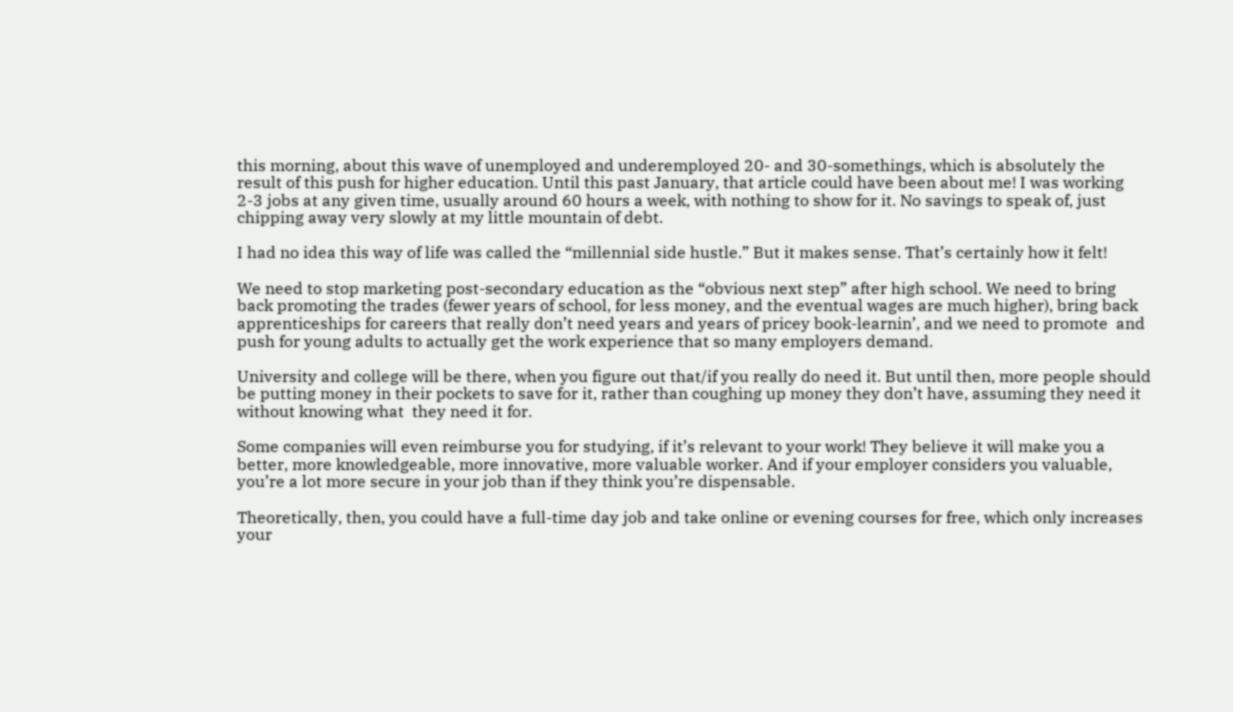this morning, about this wave of unemployed and underemployed 20- and 30-somethings, which is absolutely the result of this push for higher education. Until this past January, that article could have been about me! I was working 2-3 jobs at any given time, usually around 60 hours a week, with nothing to show for it. No savings to speak of, just chipping away very slowly at my little mountain of debt.

I had no idea this way of life was called the “millennial side hustle.” But it makes sense. That’s certainly how it felt!

We need to stop marketing post-secondary education as the “obvious next step” after high school. We need to bring back promoting the trades (fewer years of school, for less money, and the eventual wages are much higher), bring back apprenticeships for careers that really don’t need years and years of pricey book-learnin’, and we need to promote  and push for young adults to actually get the work experience that so many employers demand.

University and college will be there, when you figure out that/if you really do need it. But until then, more people should be putting money in their pockets to save for it, rather than coughing up money they don’t have, assuming they need it without knowing what  they need it for.

Some companies will even reimburse you for studying, if it’s relevant to your work! They believe it will make you a better, more knowledgeable, more innovative, more valuable worker. And if your employer considers you valuable, you’re a lot more secure in your job than if they think you’re dispensable.

Theoretically, then, you could have a full-time day job and take online or evening courses for free, which only increases your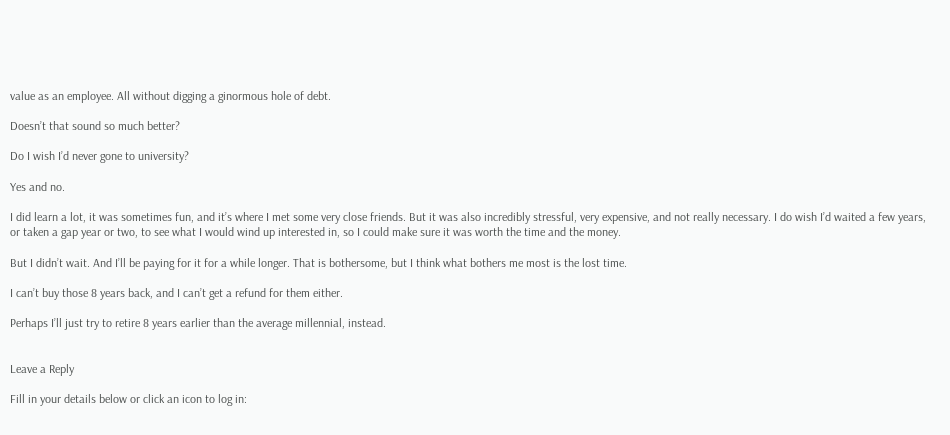value as an employee. All without digging a ginormous hole of debt.

Doesn’t that sound so much better?

Do I wish I’d never gone to university?

Yes and no.

I did learn a lot, it was sometimes fun, and it’s where I met some very close friends. But it was also incredibly stressful, very expensive, and not really necessary. I do wish I’d waited a few years, or taken a gap year or two, to see what I would wind up interested in, so I could make sure it was worth the time and the money.

But I didn’t wait. And I’ll be paying for it for a while longer. That is bothersome, but I think what bothers me most is the lost time.

I can’t buy those 8 years back, and I can’t get a refund for them either.

Perhaps I’ll just try to retire 8 years earlier than the average millennial, instead.


Leave a Reply

Fill in your details below or click an icon to log in: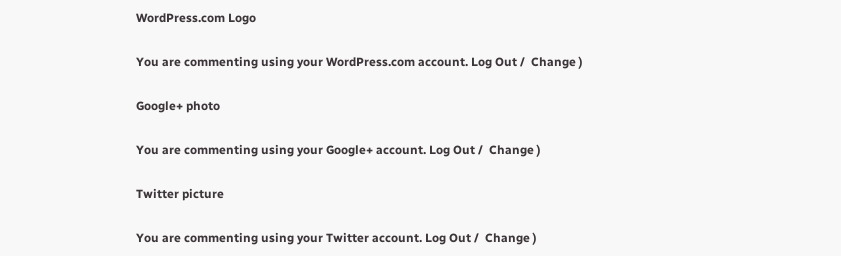WordPress.com Logo

You are commenting using your WordPress.com account. Log Out /  Change )

Google+ photo

You are commenting using your Google+ account. Log Out /  Change )

Twitter picture

You are commenting using your Twitter account. Log Out /  Change )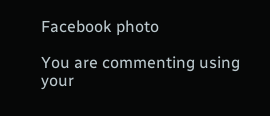Facebook photo

You are commenting using your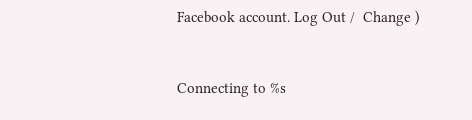Facebook account. Log Out /  Change )


Connecting to %s